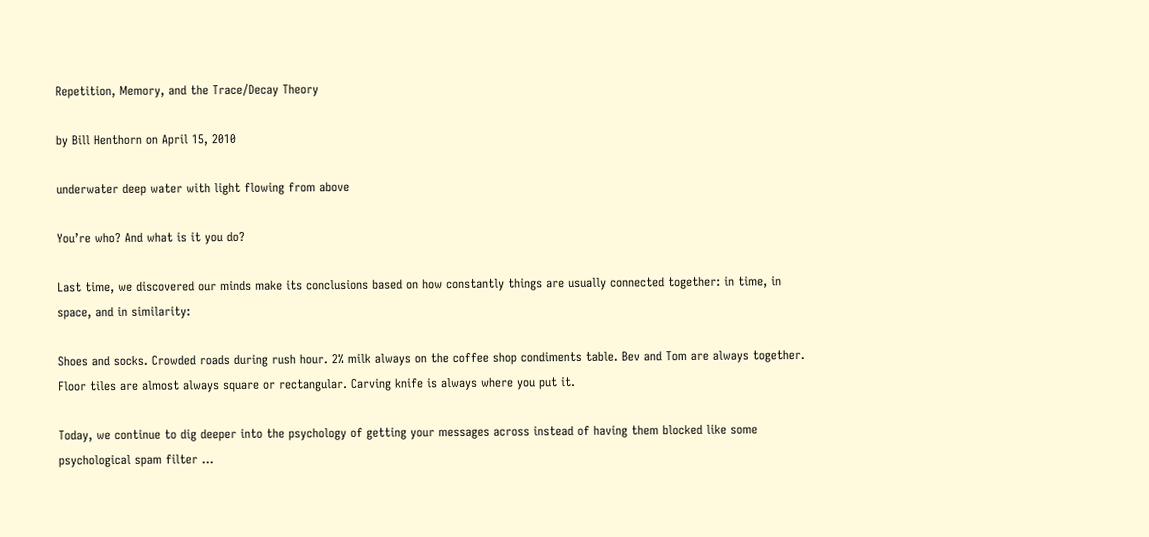Repetition, Memory, and the Trace/Decay Theory

by Bill Henthorn on April 15, 2010

underwater deep water with light flowing from above

You’re who? And what is it you do?

Last time, we discovered our minds make its conclusions based on how constantly things are usually connected together: in time, in space, and in similarity:

Shoes and socks. Crowded roads during rush hour. 2% milk always on the coffee shop condiments table. Bev and Tom are always together. Floor tiles are almost always square or rectangular. Carving knife is always where you put it.

Today, we continue to dig deeper into the psychology of getting your messages across instead of having them blocked like some psychological spam filter …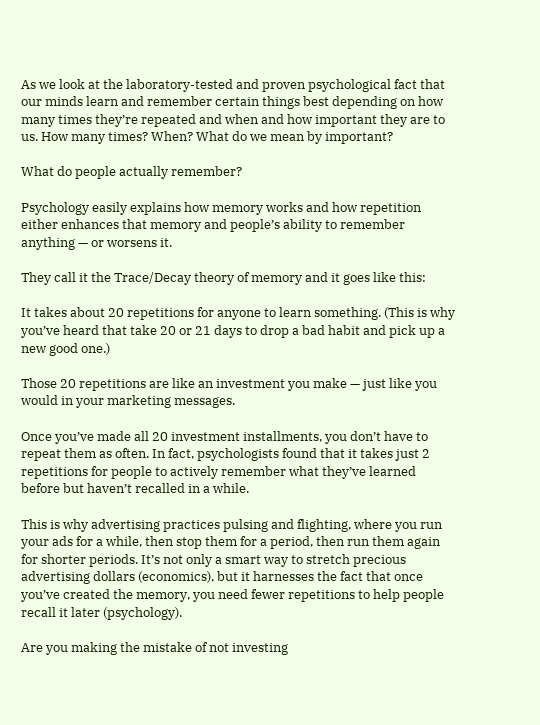As we look at the laboratory-tested and proven psychological fact that our minds learn and remember certain things best depending on how many times they’re repeated and when and how important they are to us. How many times? When? What do we mean by important?

What do people actually remember?

Psychology easily explains how memory works and how repetition either enhances that memory and people’s ability to remember anything — or worsens it.

They call it the Trace/Decay theory of memory and it goes like this:

It takes about 20 repetitions for anyone to learn something. (This is why you’ve heard that take 20 or 21 days to drop a bad habit and pick up a new good one.)

Those 20 repetitions are like an investment you make — just like you would in your marketing messages.

Once you’ve made all 20 investment installments, you don’t have to repeat them as often. In fact, psychologists found that it takes just 2 repetitions for people to actively remember what they’ve learned before but haven’t recalled in a while.

This is why advertising practices pulsing and flighting, where you run your ads for a while, then stop them for a period, then run them again for shorter periods. It’s not only a smart way to stretch precious advertising dollars (economics), but it harnesses the fact that once you’ve created the memory, you need fewer repetitions to help people recall it later (psychology).

Are you making the mistake of not investing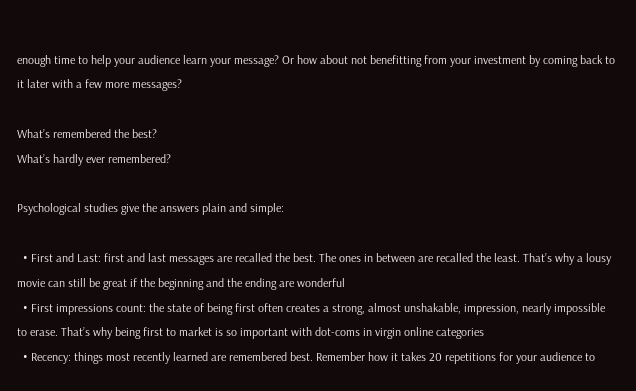enough time to help your audience learn your message? Or how about not benefitting from your investment by coming back to it later with a few more messages?

What’s remembered the best?
What’s hardly ever remembered?

Psychological studies give the answers plain and simple:

  • First and Last: first and last messages are recalled the best. The ones in between are recalled the least. That’s why a lousy movie can still be great if the beginning and the ending are wonderful
  • First impressions count: the state of being first often creates a strong, almost unshakable, impression, nearly impossible to erase. That’s why being first to market is so important with dot-coms in virgin online categories
  • Recency: things most recently learned are remembered best. Remember how it takes 20 repetitions for your audience to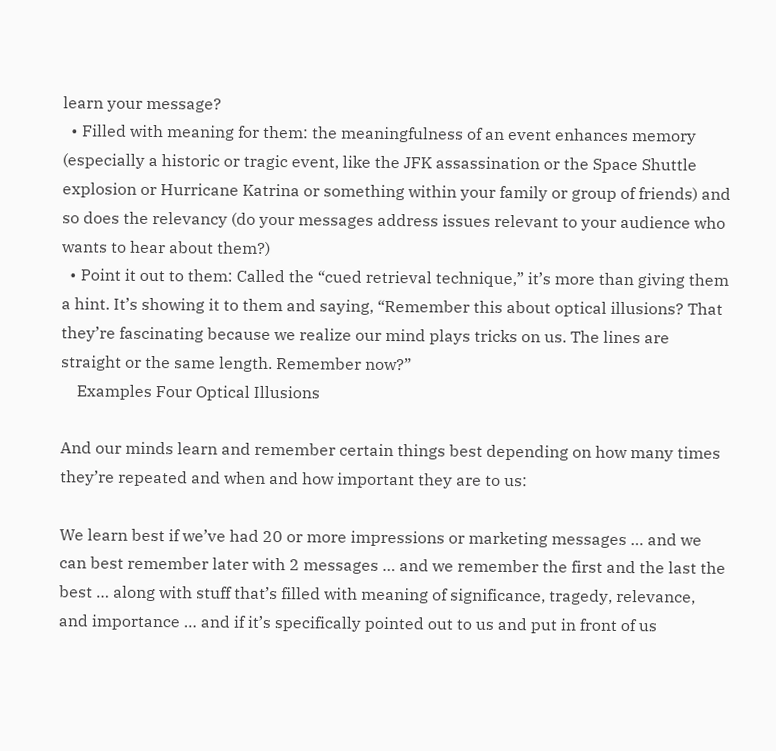learn your message?
  • Filled with meaning for them: the meaningfulness of an event enhances memory (especially a historic or tragic event, like the JFK assassination or the Space Shuttle explosion or Hurricane Katrina or something within your family or group of friends) and so does the relevancy (do your messages address issues relevant to your audience who wants to hear about them?)
  • Point it out to them: Called the “cued retrieval technique,” it’s more than giving them a hint. It’s showing it to them and saying, “Remember this about optical illusions? That they’re fascinating because we realize our mind plays tricks on us. The lines are straight or the same length. Remember now?”
    Examples Four Optical Illusions

And our minds learn and remember certain things best depending on how many times they’re repeated and when and how important they are to us:

We learn best if we’ve had 20 or more impressions or marketing messages … and we can best remember later with 2 messages … and we remember the first and the last the best … along with stuff that’s filled with meaning of significance, tragedy, relevance, and importance … and if it’s specifically pointed out to us and put in front of us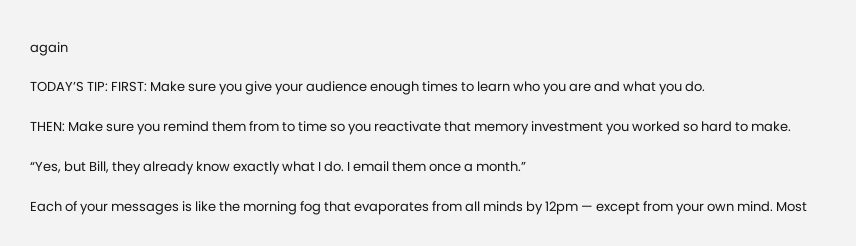again

TODAY’S TIP: FIRST: Make sure you give your audience enough times to learn who you are and what you do.

THEN: Make sure you remind them from to time so you reactivate that memory investment you worked so hard to make.

“Yes, but Bill, they already know exactly what I do. I email them once a month.”

Each of your messages is like the morning fog that evaporates from all minds by 12pm — except from your own mind. Most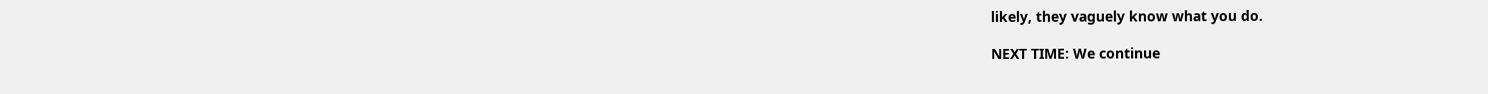likely, they vaguely know what you do.

NEXT TIME: We continue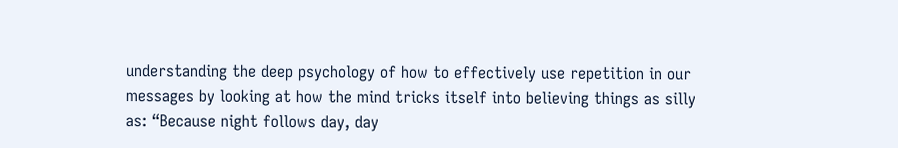understanding the deep psychology of how to effectively use repetition in our messages by looking at how the mind tricks itself into believing things as silly as: “Because night follows day, day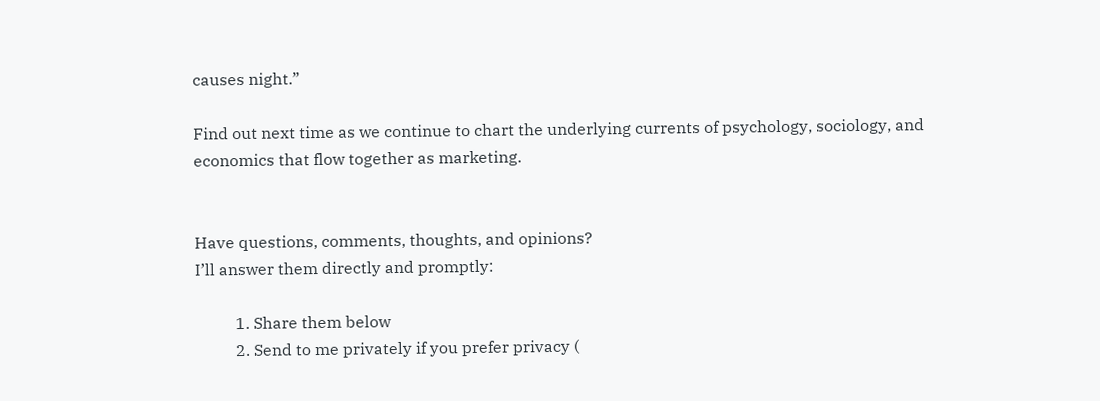causes night.”

Find out next time as we continue to chart the underlying currents of psychology, sociology, and economics that flow together as marketing.


Have questions, comments, thoughts, and opinions?
I’ll answer them directly and promptly:

          1. Share them below
          2. Send to me privately if you prefer privacy (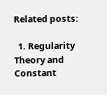Related posts:

  1. Regularity Theory and Constant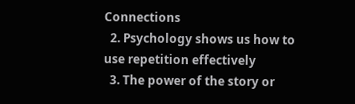Connections
  2. Psychology shows us how to use repetition effectively
  3. The power of the story or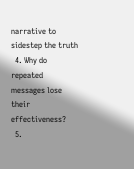narrative to sidestep the truth
  4. Why do repeated messages lose their effectiveness?
  5.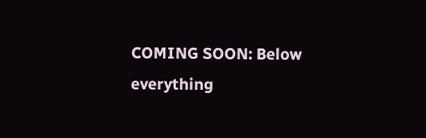COMING SOON: Below everything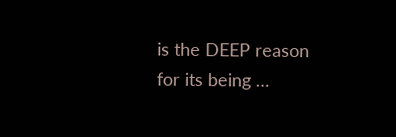is the DEEP reason for its being …